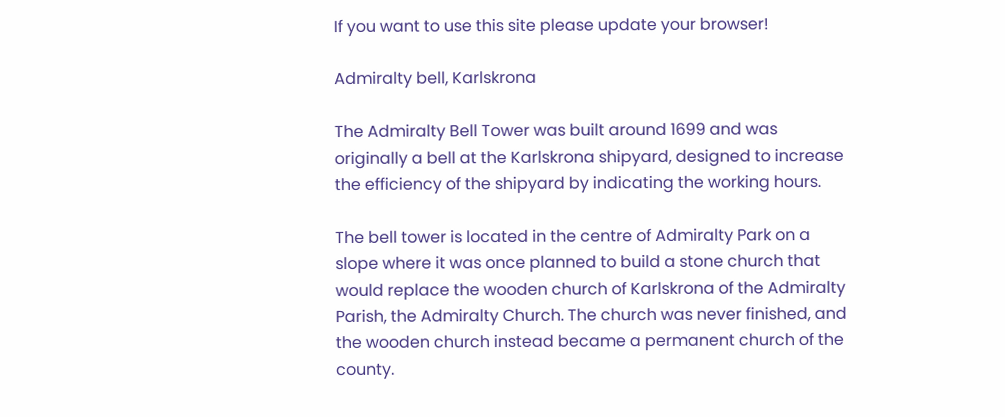If you want to use this site please update your browser!

Admiralty bell, Karlskrona

The Admiralty Bell Tower was built around 1699 and was originally a bell at the Karlskrona shipyard, designed to increase the efficiency of the shipyard by indicating the working hours.

The bell tower is located in the centre of Admiralty Park on a slope where it was once planned to build a stone church that would replace the wooden church of Karlskrona of the Admiralty Parish, the Admiralty Church. The church was never finished, and the wooden church instead became a permanent church of the county.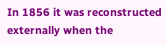In 1856 it was reconstructed externally when the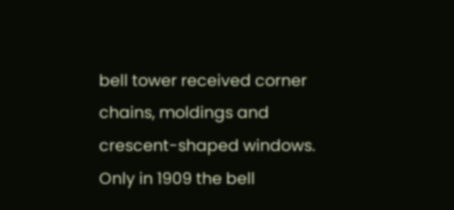bell tower received corner chains, moldings and crescent-shaped windows. Only in 1909 the bell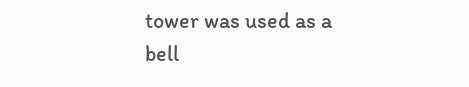tower was used as a bell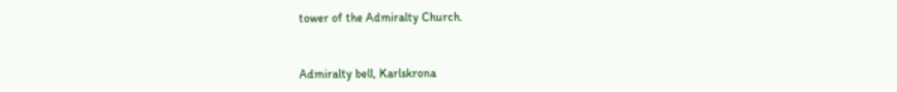tower of the Admiralty Church.


Admiralty bell, Karlskrona